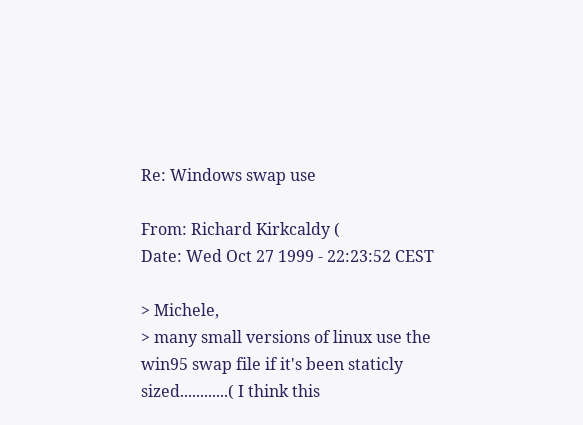Re: Windows swap use

From: Richard Kirkcaldy (
Date: Wed Oct 27 1999 - 22:23:52 CEST

> Michele,
> many small versions of linux use the win95 swap file if it's been staticly
sized............( I think this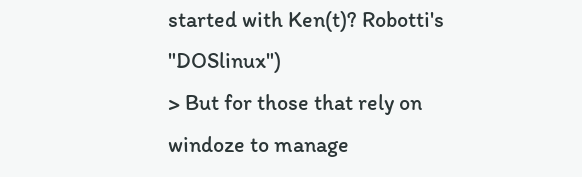started with Ken(t)? Robotti's "DOSlinux")
> But for those that rely on windoze to manage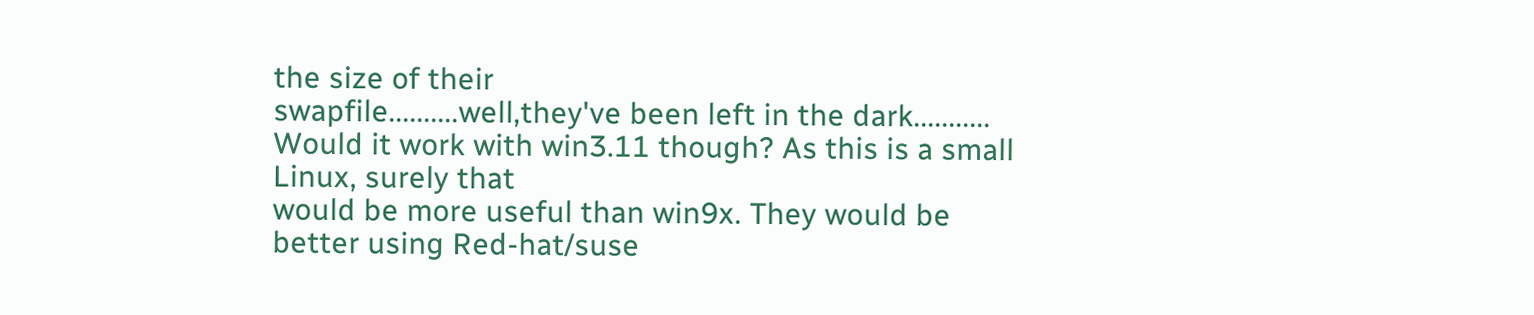the size of their
swapfile..........well,they've been left in the dark...........
Would it work with win3.11 though? As this is a small Linux, surely that
would be more useful than win9x. They would be better using Red-hat/suse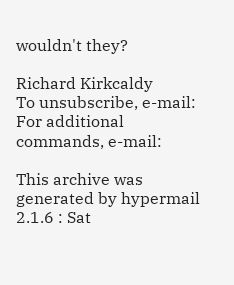wouldn't they?

Richard Kirkcaldy
To unsubscribe, e-mail:
For additional commands, e-mail:

This archive was generated by hypermail 2.1.6 : Sat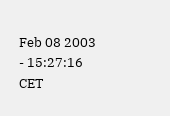Feb 08 2003 - 15:27:16 CET